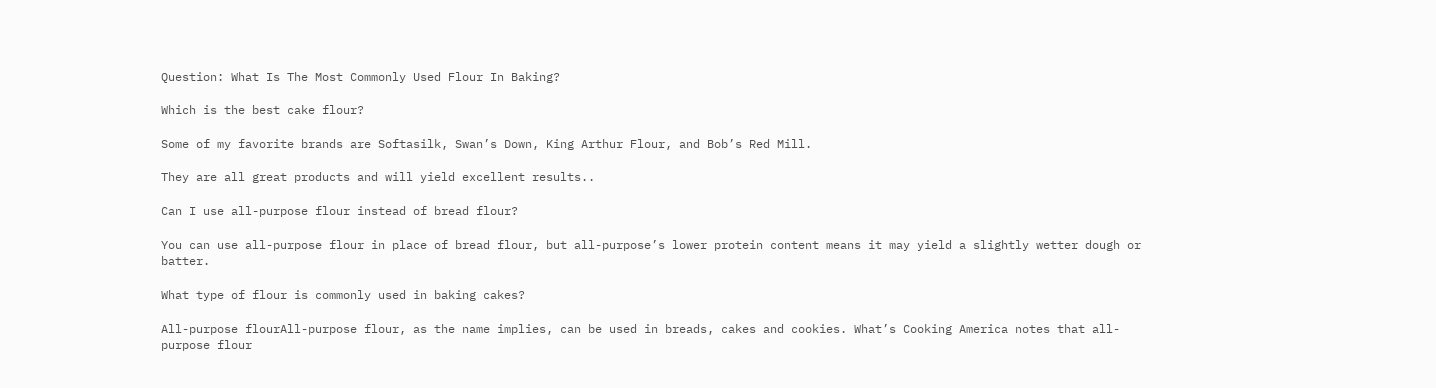Question: What Is The Most Commonly Used Flour In Baking?

Which is the best cake flour?

Some of my favorite brands are Softasilk, Swan’s Down, King Arthur Flour, and Bob’s Red Mill.

They are all great products and will yield excellent results..

Can I use all-purpose flour instead of bread flour?

You can use all-purpose flour in place of bread flour, but all-purpose’s lower protein content means it may yield a slightly wetter dough or batter.

What type of flour is commonly used in baking cakes?

All-purpose flourAll-purpose flour, as the name implies, can be used in breads, cakes and cookies. What’s Cooking America notes that all-purpose flour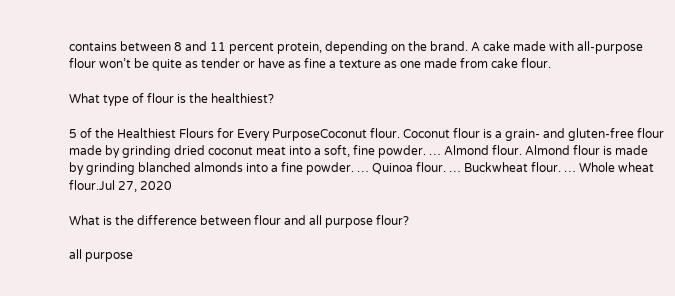contains between 8 and 11 percent protein, depending on the brand. A cake made with all-purpose flour won’t be quite as tender or have as fine a texture as one made from cake flour.

What type of flour is the healthiest?

5 of the Healthiest Flours for Every PurposeCoconut flour. Coconut flour is a grain- and gluten-free flour made by grinding dried coconut meat into a soft, fine powder. … Almond flour. Almond flour is made by grinding blanched almonds into a fine powder. … Quinoa flour. … Buckwheat flour. … Whole wheat flour.Jul 27, 2020

What is the difference between flour and all purpose flour?

all purpose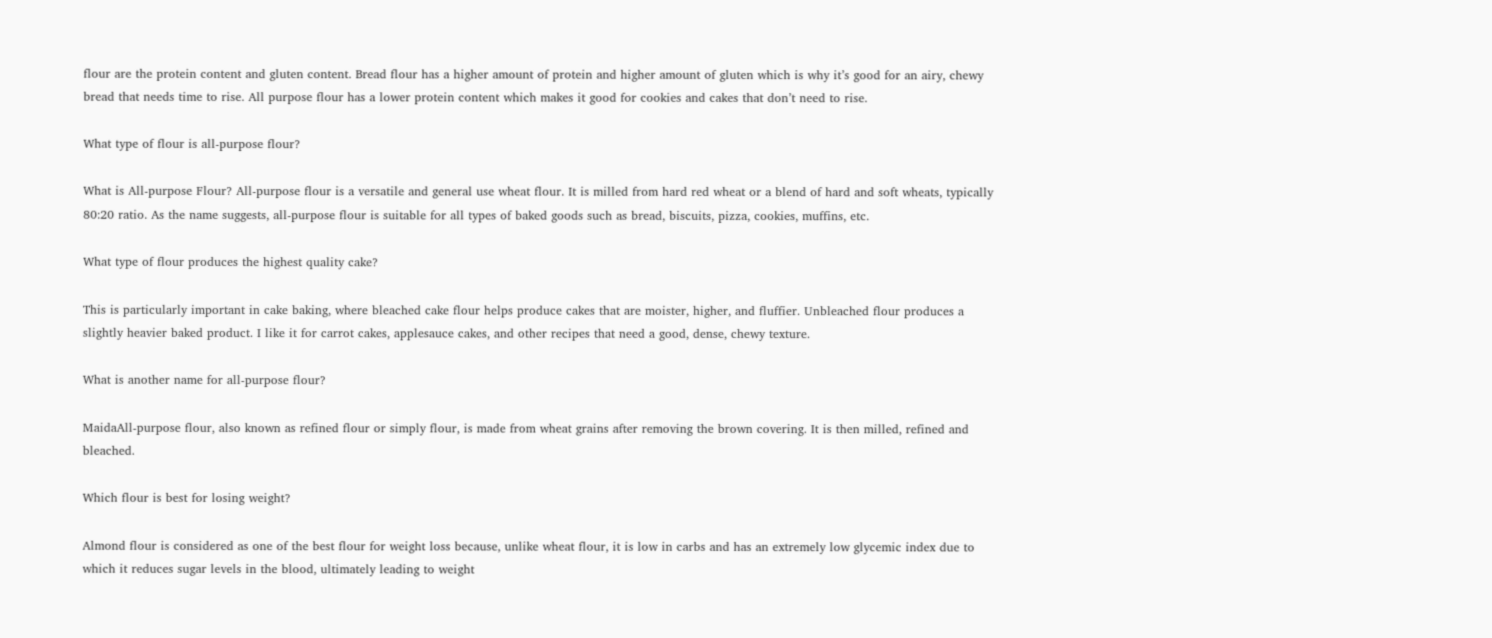flour are the protein content and gluten content. Bread flour has a higher amount of protein and higher amount of gluten which is why it’s good for an airy, chewy bread that needs time to rise. All purpose flour has a lower protein content which makes it good for cookies and cakes that don’t need to rise.

What type of flour is all-purpose flour?

What is All-purpose Flour? All-purpose flour is a versatile and general use wheat flour. It is milled from hard red wheat or a blend of hard and soft wheats, typically 80:20 ratio. As the name suggests, all-purpose flour is suitable for all types of baked goods such as bread, biscuits, pizza, cookies, muffins, etc.

What type of flour produces the highest quality cake?

This is particularly important in cake baking, where bleached cake flour helps produce cakes that are moister, higher, and fluffier. Unbleached flour produces a slightly heavier baked product. I like it for carrot cakes, applesauce cakes, and other recipes that need a good, dense, chewy texture.

What is another name for all-purpose flour?

MaidaAll-purpose flour, also known as refined flour or simply flour, is made from wheat grains after removing the brown covering. It is then milled, refined and bleached.

Which flour is best for losing weight?

Almond flour is considered as one of the best flour for weight loss because, unlike wheat flour, it is low in carbs and has an extremely low glycemic index due to which it reduces sugar levels in the blood, ultimately leading to weight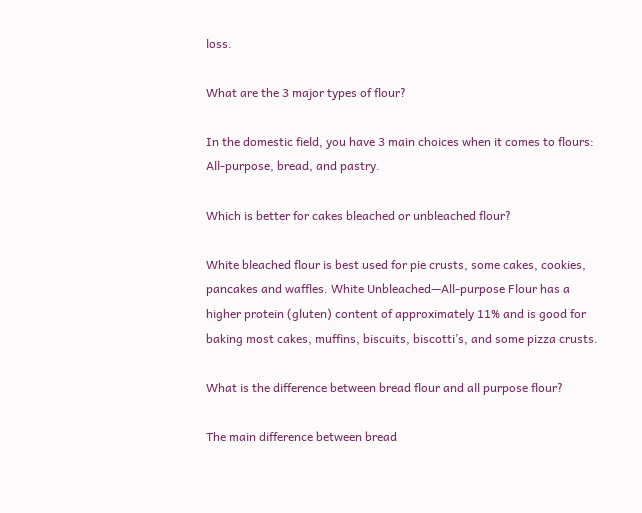loss.

What are the 3 major types of flour?

In the domestic field, you have 3 main choices when it comes to flours: All-purpose, bread, and pastry.

Which is better for cakes bleached or unbleached flour?

White bleached flour is best used for pie crusts, some cakes, cookies, pancakes and waffles. White Unbleached—All-purpose Flour has a higher protein (gluten) content of approximately 11% and is good for baking most cakes, muffins, biscuits, biscotti’s, and some pizza crusts.

What is the difference between bread flour and all purpose flour?

The main difference between bread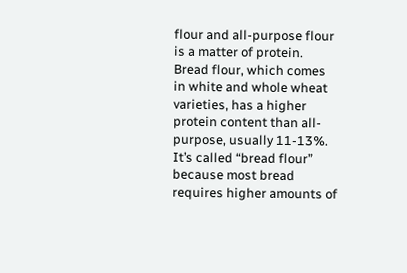flour and all-purpose flour is a matter of protein. Bread flour, which comes in white and whole wheat varieties, has a higher protein content than all-purpose, usually 11-13%. It’s called “bread flour” because most bread requires higher amounts of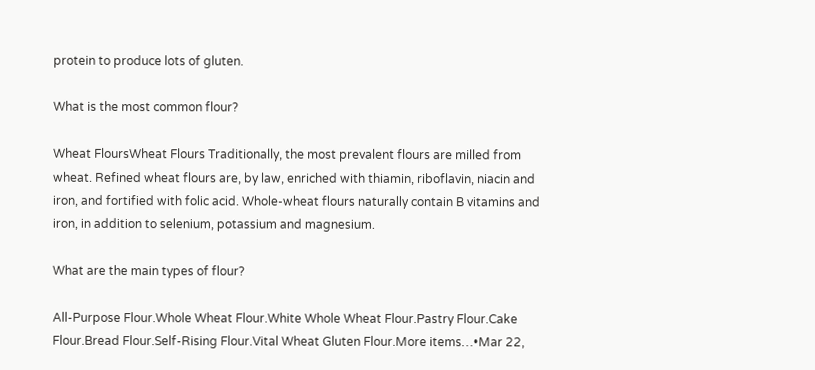protein to produce lots of gluten.

What is the most common flour?

Wheat FloursWheat Flours Traditionally, the most prevalent flours are milled from wheat. Refined wheat flours are, by law, enriched with thiamin, riboflavin, niacin and iron, and fortified with folic acid. Whole-wheat flours naturally contain B vitamins and iron, in addition to selenium, potassium and magnesium.

What are the main types of flour?

All-Purpose Flour.Whole Wheat Flour.White Whole Wheat Flour.Pastry Flour.Cake Flour.Bread Flour.Self-Rising Flour.Vital Wheat Gluten Flour.More items…•Mar 22,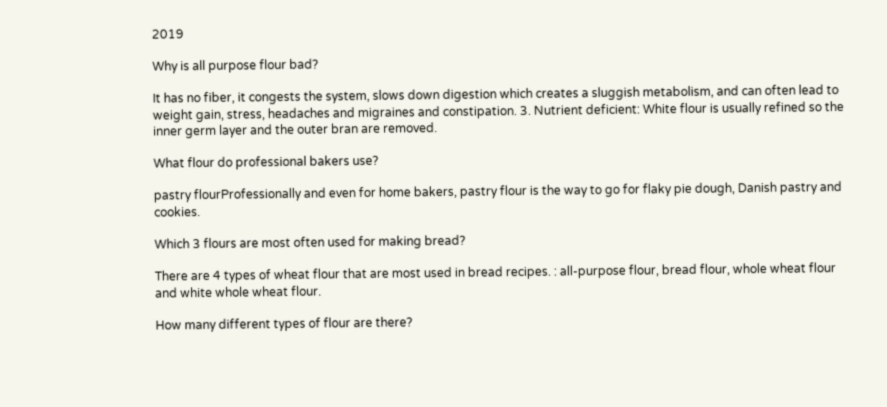2019

Why is all purpose flour bad?

It has no fiber, it congests the system, slows down digestion which creates a sluggish metabolism, and can often lead to weight gain, stress, headaches and migraines and constipation. 3. Nutrient deficient: White flour is usually refined so the inner germ layer and the outer bran are removed.

What flour do professional bakers use?

pastry flourProfessionally and even for home bakers, pastry flour is the way to go for flaky pie dough, Danish pastry and cookies.

Which 3 flours are most often used for making bread?

There are 4 types of wheat flour that are most used in bread recipes. : all-purpose flour, bread flour, whole wheat flour and white whole wheat flour.

How many different types of flour are there?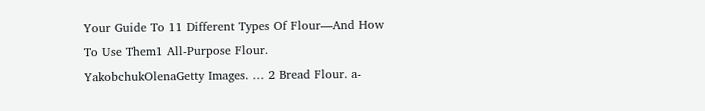Your Guide To 11 Different Types Of Flour—And How To Use Them1 All-Purpose Flour. YakobchukOlenaGetty Images. … 2 Bread Flour. a-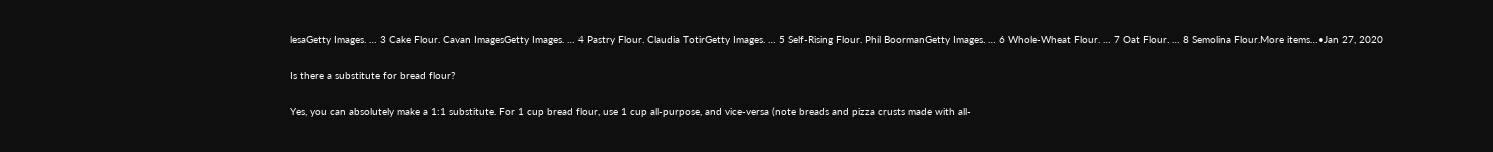lesaGetty Images. … 3 Cake Flour. Cavan ImagesGetty Images. … 4 Pastry Flour. Claudia TotirGetty Images. … 5 Self-Rising Flour. Phil BoormanGetty Images. … 6 Whole-Wheat Flour. … 7 Oat Flour. … 8 Semolina Flour.More items…•Jan 27, 2020

Is there a substitute for bread flour?

Yes, you can absolutely make a 1:1 substitute. For 1 cup bread flour, use 1 cup all-purpose, and vice-versa (note breads and pizza crusts made with all-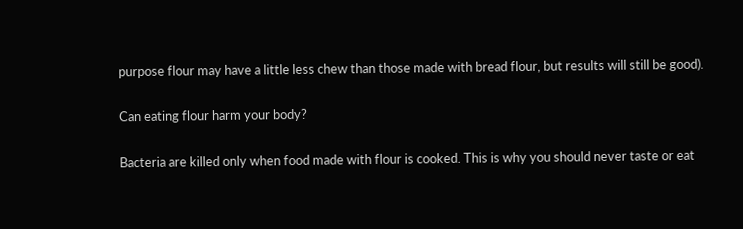purpose flour may have a little less chew than those made with bread flour, but results will still be good).

Can eating flour harm your body?

Bacteria are killed only when food made with flour is cooked. This is why you should never taste or eat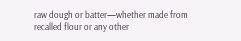raw dough or batter—whether made from recalled flour or any other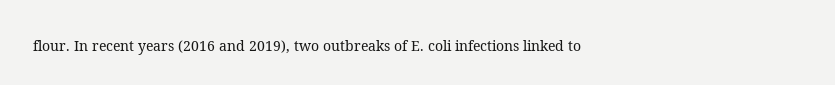flour. In recent years (2016 and 2019), two outbreaks of E. coli infections linked to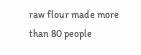raw flour made more than 80 people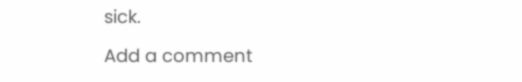sick.

Add a comment